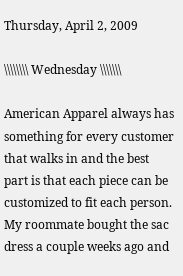Thursday, April 2, 2009

\\\\\\\\ Wednesday \\\\\\\

American Apparel always has something for every customer that walks in and the best part is that each piece can be customized to fit each person. My roommate bought the sac dress a couple weeks ago and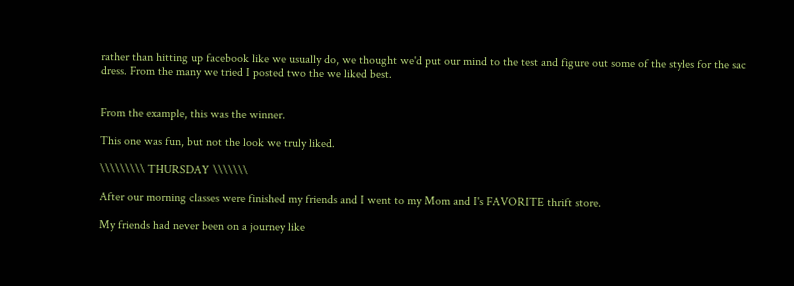rather than hitting up facebook like we usually do, we thought we'd put our mind to the test and figure out some of the styles for the sac dress. From the many we tried I posted two the we liked best.


From the example, this was the winner.

This one was fun, but not the look we truly liked.

\\\\\\\\\ THURSDAY \\\\\\\

After our morning classes were finished my friends and I went to my Mom and I's FAVORITE thrift store.

My friends had never been on a journey like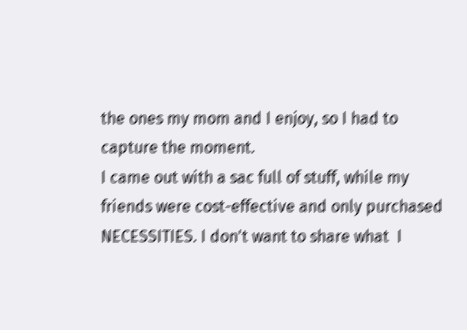the ones my mom and I enjoy, so I had to capture the moment.
I came out with a sac full of stuff, while my friends were cost-effective and only purchased NECESSITIES. I don't want to share what  I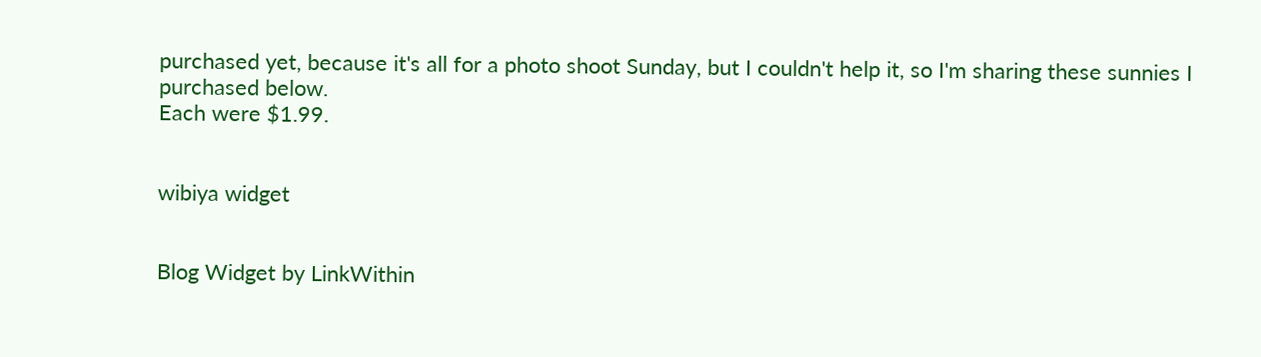purchased yet, because it's all for a photo shoot Sunday, but I couldn't help it, so I'm sharing these sunnies I purchased below.
Each were $1.99.


wibiya widget


Blog Widget by LinkWithin